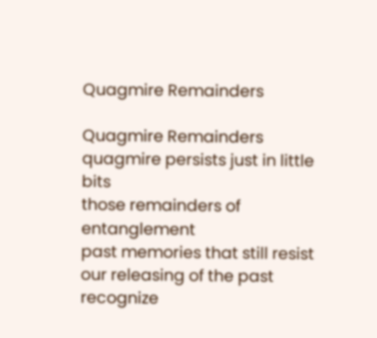Quagmire Remainders

Quagmire Remainders
quagmire persists just in little bits
those remainders of entanglement
past memories that still resist
our releasing of the past
recognize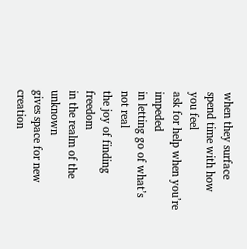when they surface
spend time with how you feel
ask for help when you’re impeded
in letting go of what’s not real
the joy of finding freedom
in the realm of the unknown
gives space for new creation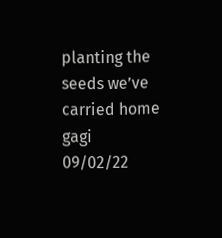planting the seeds we’ve carried home
gagi     09/02/22